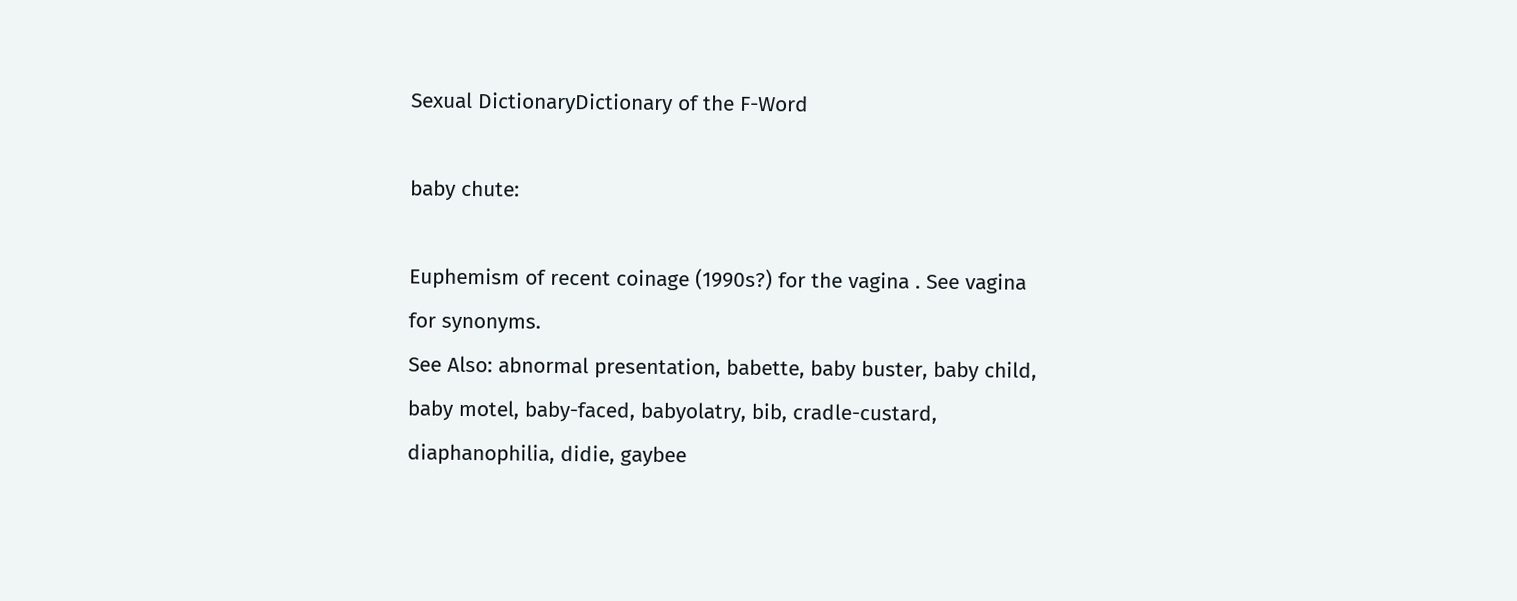Sexual DictionaryDictionary of the F-Word

baby chute:

Euphemism of recent coinage (1990s?) for the vagina . See vagina for synonyms.
See Also: abnormal presentation, babette, baby buster, baby child, baby motel, baby-faced, babyolatry, bib, cradle-custard, diaphanophilia, didie, gaybee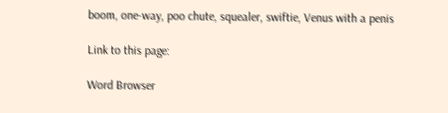boom, one-way, poo chute, squealer, swiftie, Venus with a penis

Link to this page:

Word Browser